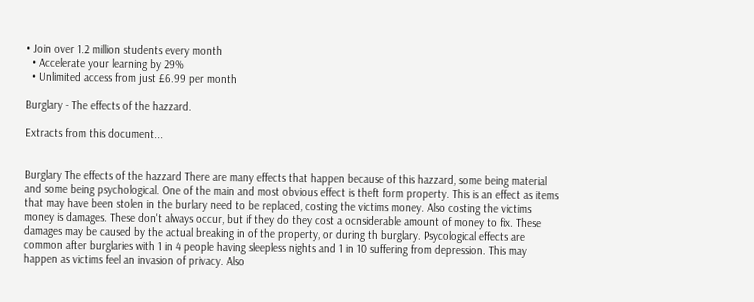• Join over 1.2 million students every month
  • Accelerate your learning by 29%
  • Unlimited access from just £6.99 per month

Burglary - The effects of the hazzard.

Extracts from this document...


Burglary The effects of the hazzard There are many effects that happen because of this hazzard, some being material and some being psychological. One of the main and most obvious effect is theft form property. This is an effect as items that may have been stolen in the burlary need to be replaced, costing the victims money. Also costing the victims money is damages. These don't always occur, but if they do they cost a ocnsiderable amount of money to fix. These damages may be caused by the actual breaking in of the property, or during th burglary. Psycological effects are common after burglaries with 1 in 4 people having sleepless nights and 1 in 10 suffering from depression. This may happen as victims feel an invasion of privacy. Also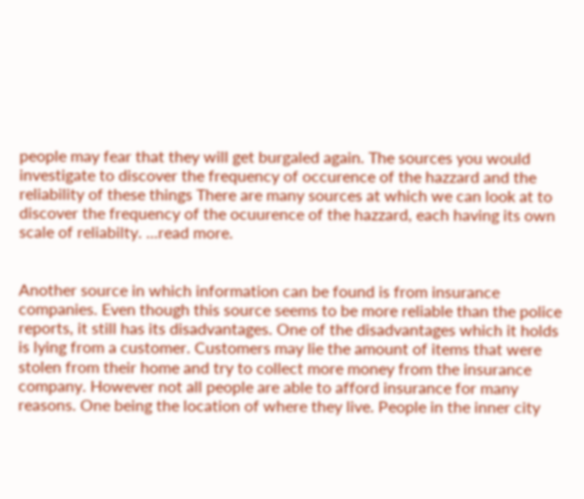people may fear that they will get burgaled again. The sources you would investigate to discover the frequency of occurence of the hazzard and the reliability of these things There are many sources at which we can look at to discover the frequency of the ocuurence of the hazzard, each having its own scale of reliabilty. ...read more.


Another source in which information can be found is from insurance companies. Even though this source seems to be more reliable than the police reports, it still has its disadvantages. One of the disadvantages which it holds is lying from a customer. Customers may lie the amount of items that were stolen from their home and try to collect more money from the insurance company. However not all people are able to afford insurance for many reasons. One being the location of where they live. People in the inner city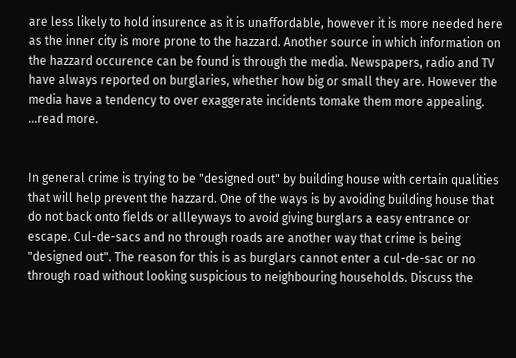are less likely to hold insurence as it is unaffordable, however it is more needed here as the inner city is more prone to the hazzard. Another source in which information on the hazzard occurence can be found is through the media. Newspapers, radio and TV have always reported on burglaries, whether how big or small they are. However the media have a tendency to over exaggerate incidents tomake them more appealing. ...read more.


In general crime is trying to be "designed out" by building house with certain qualities that will help prevent the hazzard. One of the ways is by avoiding building house that do not back onto fields or allleyways to avoid giving burglars a easy entrance or escape. Cul-de-sacs and no through roads are another way that crime is being "designed out". The reason for this is as burglars cannot enter a cul-de-sac or no through road without looking suspicious to neighbouring households. Discuss the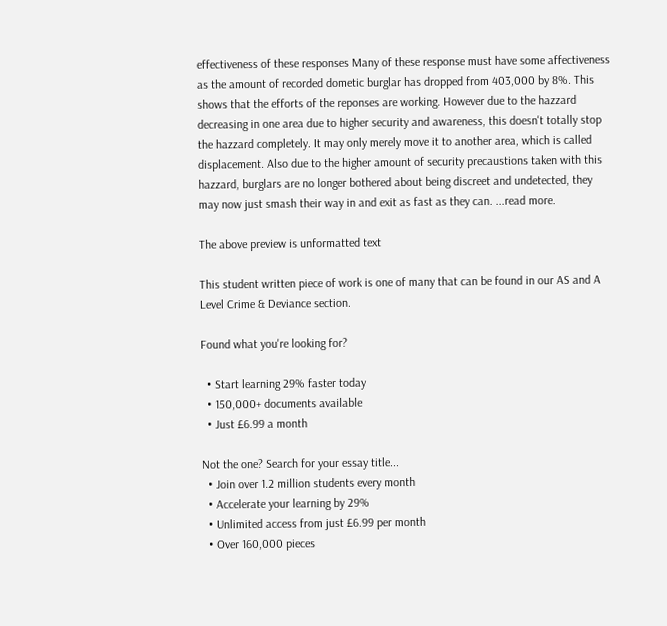effectiveness of these responses Many of these response must have some affectiveness as the amount of recorded dometic burglar has dropped from 403,000 by 8%. This shows that the efforts of the reponses are working. However due to the hazzard decreasing in one area due to higher security and awareness, this doesn't totally stop the hazzard completely. It may only merely move it to another area, which is called displacement. Also due to the higher amount of security precaustions taken with this hazzard, burglars are no longer bothered about being discreet and undetected, they may now just smash their way in and exit as fast as they can. ...read more.

The above preview is unformatted text

This student written piece of work is one of many that can be found in our AS and A Level Crime & Deviance section.

Found what you're looking for?

  • Start learning 29% faster today
  • 150,000+ documents available
  • Just £6.99 a month

Not the one? Search for your essay title...
  • Join over 1.2 million students every month
  • Accelerate your learning by 29%
  • Unlimited access from just £6.99 per month
  • Over 160,000 pieces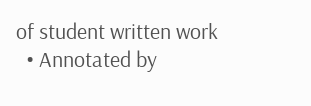of student written work
  • Annotated by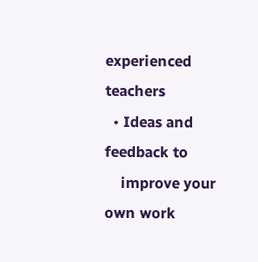experienced teachers
  • Ideas and feedback to
    improve your own work